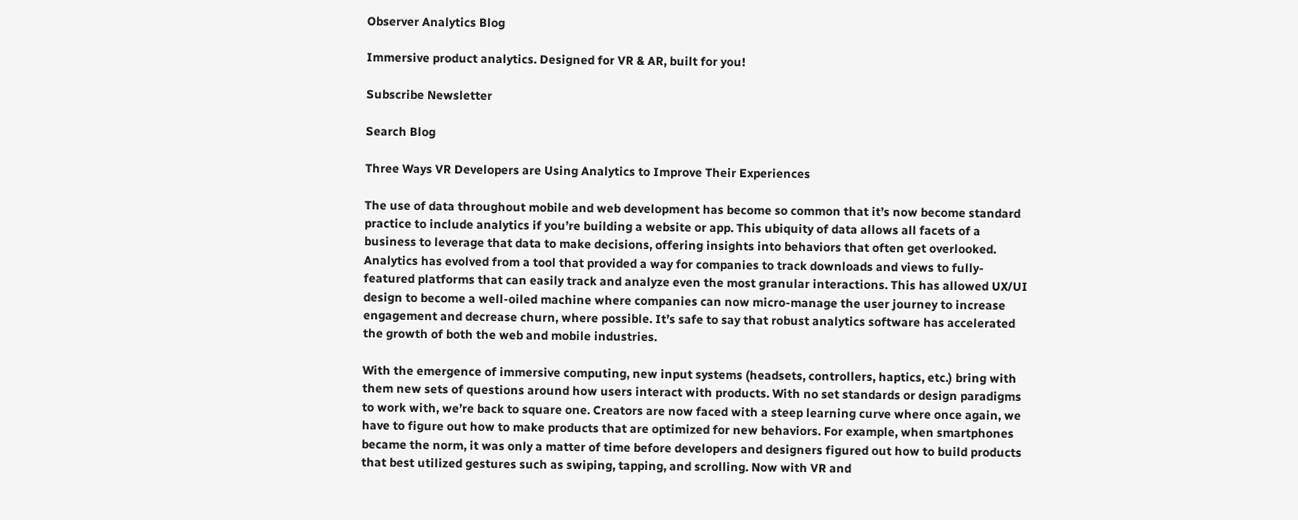Observer Analytics Blog

Immersive product analytics. Designed for VR & AR, built for you!

Subscribe Newsletter

Search Blog

Three Ways VR Developers are Using Analytics to Improve Their Experiences

The use of data throughout mobile and web development has become so common that it’s now become standard practice to include analytics if you’re building a website or app. This ubiquity of data allows all facets of a business to leverage that data to make decisions, offering insights into behaviors that often get overlooked. Analytics has evolved from a tool that provided a way for companies to track downloads and views to fully-featured platforms that can easily track and analyze even the most granular interactions. This has allowed UX/UI design to become a well-oiled machine where companies can now micro-manage the user journey to increase engagement and decrease churn, where possible. It’s safe to say that robust analytics software has accelerated the growth of both the web and mobile industries.

With the emergence of immersive computing, new input systems (headsets, controllers, haptics, etc.) bring with them new sets of questions around how users interact with products. With no set standards or design paradigms to work with, we’re back to square one. Creators are now faced with a steep learning curve where once again, we have to figure out how to make products that are optimized for new behaviors. For example, when smartphones became the norm, it was only a matter of time before developers and designers figured out how to build products that best utilized gestures such as swiping, tapping, and scrolling. Now with VR and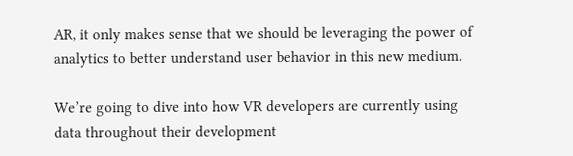AR, it only makes sense that we should be leveraging the power of analytics to better understand user behavior in this new medium.

We’re going to dive into how VR developers are currently using data throughout their development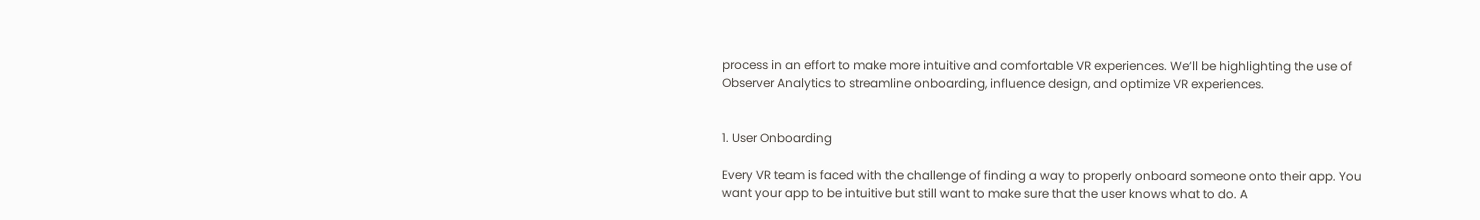process in an effort to make more intuitive and comfortable VR experiences. We’ll be highlighting the use of Observer Analytics to streamline onboarding, influence design, and optimize VR experiences.


1. User Onboarding

Every VR team is faced with the challenge of finding a way to properly onboard someone onto their app. You want your app to be intuitive but still want to make sure that the user knows what to do. A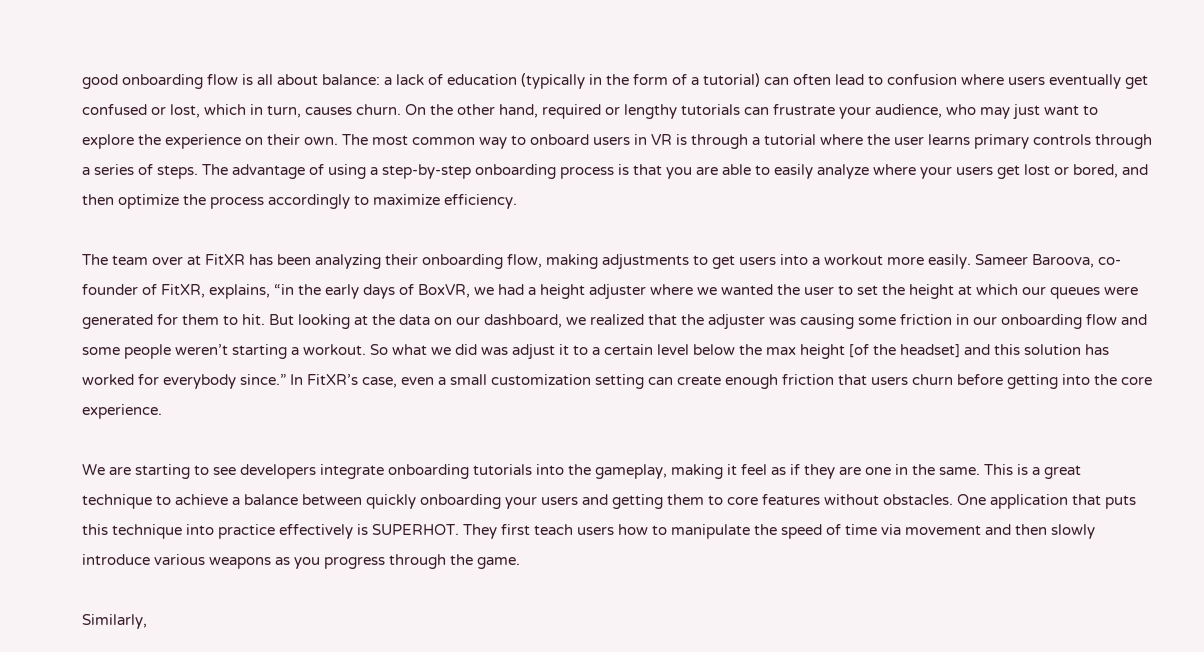good onboarding flow is all about balance: a lack of education (typically in the form of a tutorial) can often lead to confusion where users eventually get confused or lost, which in turn, causes churn. On the other hand, required or lengthy tutorials can frustrate your audience, who may just want to explore the experience on their own. The most common way to onboard users in VR is through a tutorial where the user learns primary controls through a series of steps. The advantage of using a step-by-step onboarding process is that you are able to easily analyze where your users get lost or bored, and then optimize the process accordingly to maximize efficiency.

The team over at FitXR has been analyzing their onboarding flow, making adjustments to get users into a workout more easily. Sameer Baroova, co-founder of FitXR, explains, “in the early days of BoxVR, we had a height adjuster where we wanted the user to set the height at which our queues were generated for them to hit. But looking at the data on our dashboard, we realized that the adjuster was causing some friction in our onboarding flow and some people weren’t starting a workout. So what we did was adjust it to a certain level below the max height [of the headset] and this solution has worked for everybody since.” In FitXR’s case, even a small customization setting can create enough friction that users churn before getting into the core experience.

We are starting to see developers integrate onboarding tutorials into the gameplay, making it feel as if they are one in the same. This is a great technique to achieve a balance between quickly onboarding your users and getting them to core features without obstacles. One application that puts this technique into practice effectively is SUPERHOT. They first teach users how to manipulate the speed of time via movement and then slowly introduce various weapons as you progress through the game.

Similarly,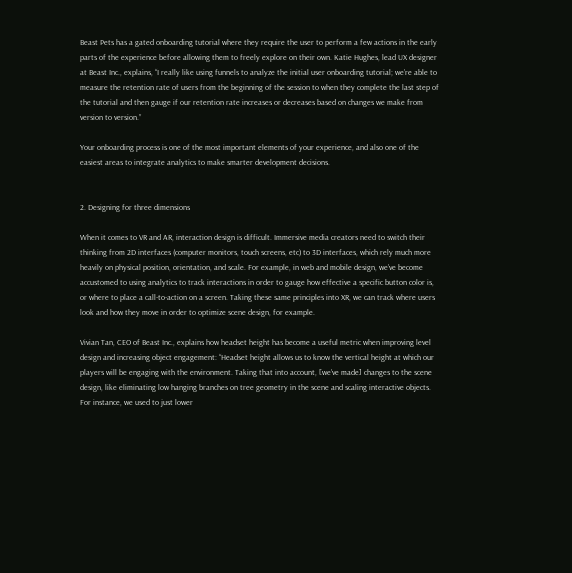Beast Pets has a gated onboarding tutorial where they require the user to perform a few actions in the early parts of the experience before allowing them to freely explore on their own. Katie Hughes, lead UX designer at Beast Inc., explains, “I really like using funnels to analyze the initial user onboarding tutorial; we’re able to measure the retention rate of users from the beginning of the session to when they complete the last step of the tutorial and then gauge if our retention rate increases or decreases based on changes we make from version to version.”

Your onboarding process is one of the most important elements of your experience, and also one of the easiest areas to integrate analytics to make smarter development decisions.


2. Designing for three dimensions

When it comes to VR and AR, interaction design is difficult. Immersive media creators need to switch their thinking from 2D interfaces (computer monitors, touch screens, etc) to 3D interfaces, which rely much more heavily on physical position, orientation, and scale. For example, in web and mobile design, we’ve become accustomed to using analytics to track interactions in order to gauge how effective a specific button color is, or where to place a call-to-action on a screen. Taking these same principles into XR, we can track where users look and how they move in order to optimize scene design, for example.

Vivian Tan, CEO of Beast Inc., explains how headset height has become a useful metric when improving level design and increasing object engagement: “Headset height allows us to know the vertical height at which our players will be engaging with the environment. Taking that into account, [we’ve made] changes to the scene design, like eliminating low hanging branches on tree geometry in the scene and scaling interactive objects. For instance, we used to just lower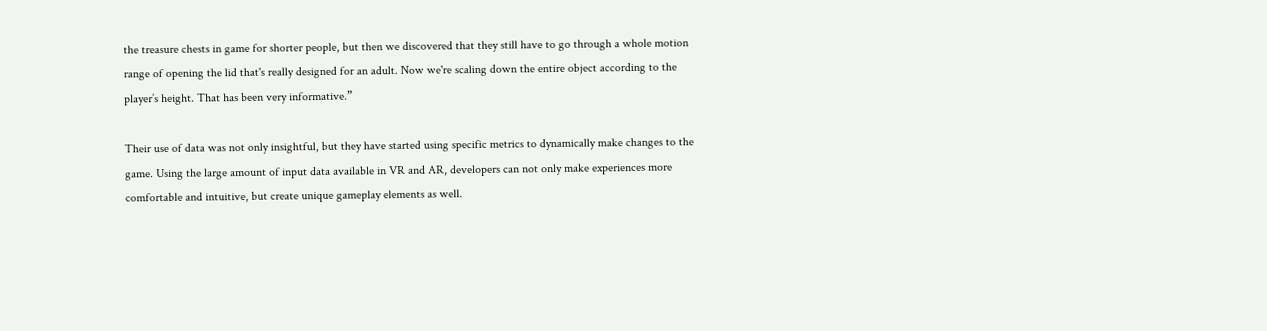the treasure chests in game for shorter people, but then we discovered that they still have to go through a whole motion range of opening the lid that's really designed for an adult. Now we're scaling down the entire object according to the player’s height. That has been very informative.”

Their use of data was not only insightful, but they have started using specific metrics to dynamically make changes to the game. Using the large amount of input data available in VR and AR, developers can not only make experiences more comfortable and intuitive, but create unique gameplay elements as well.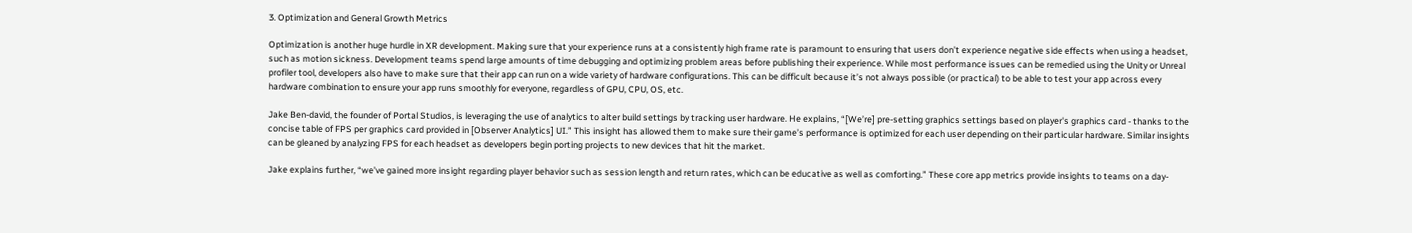3. Optimization and General Growth Metrics

Optimization is another huge hurdle in XR development. Making sure that your experience runs at a consistently high frame rate is paramount to ensuring that users don’t experience negative side effects when using a headset, such as motion sickness. Development teams spend large amounts of time debugging and optimizing problem areas before publishing their experience. While most performance issues can be remedied using the Unity or Unreal profiler tool, developers also have to make sure that their app can run on a wide variety of hardware configurations. This can be difficult because it’s not always possible (or practical) to be able to test your app across every hardware combination to ensure your app runs smoothly for everyone, regardless of GPU, CPU, OS, etc.

Jake Ben-david, the founder of Portal Studios, is leveraging the use of analytics to alter build settings by tracking user hardware. He explains, “[We’re] pre-setting graphics settings based on player's graphics card - thanks to the concise table of FPS per graphics card provided in [Observer Analytics] UI.” This insight has allowed them to make sure their game’s performance is optimized for each user depending on their particular hardware. Similar insights can be gleaned by analyzing FPS for each headset as developers begin porting projects to new devices that hit the market.

Jake explains further, “we’ve gained more insight regarding player behavior such as session length and return rates, which can be educative as well as comforting.” These core app metrics provide insights to teams on a day-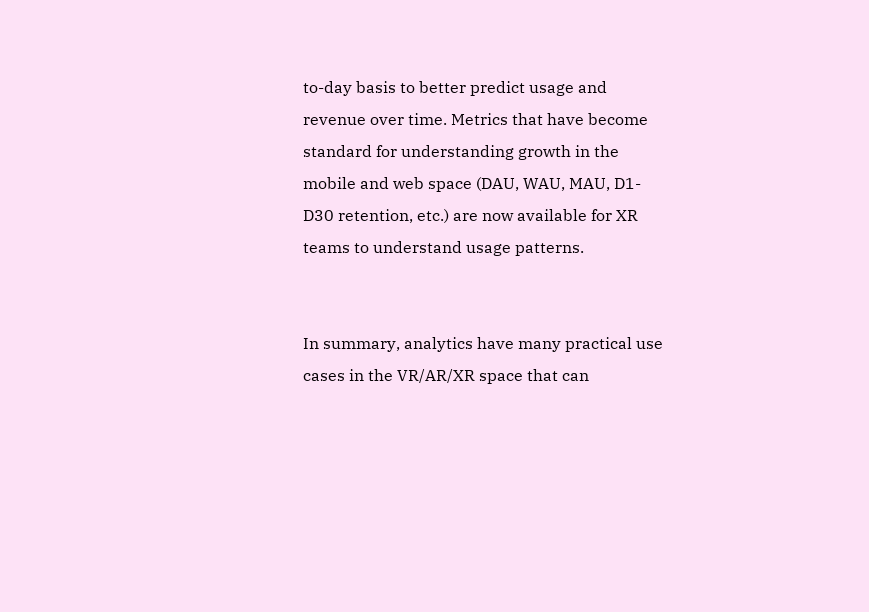to-day basis to better predict usage and revenue over time. Metrics that have become standard for understanding growth in the mobile and web space (DAU, WAU, MAU, D1-D30 retention, etc.) are now available for XR teams to understand usage patterns.


In summary, analytics have many practical use cases in the VR/AR/XR space that can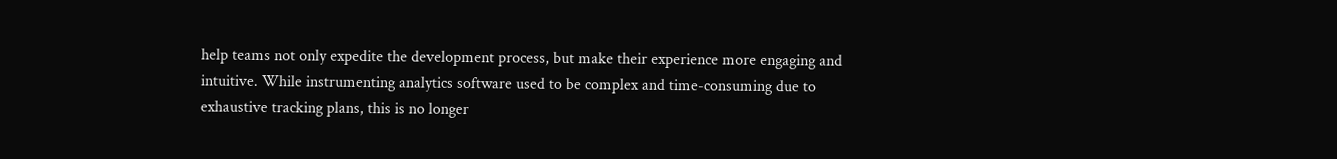help teams not only expedite the development process, but make their experience more engaging and intuitive. While instrumenting analytics software used to be complex and time-consuming due to exhaustive tracking plans, this is no longer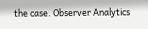the case. Observer Analytics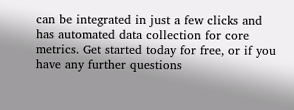can be integrated in just a few clicks and has automated data collection for core metrics. Get started today for free, or if you have any further questions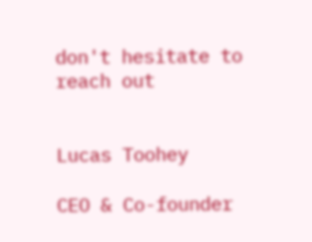don't hesitate to reach out


Lucas Toohey

CEO & Co-founder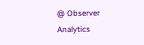@ Observer Analytics